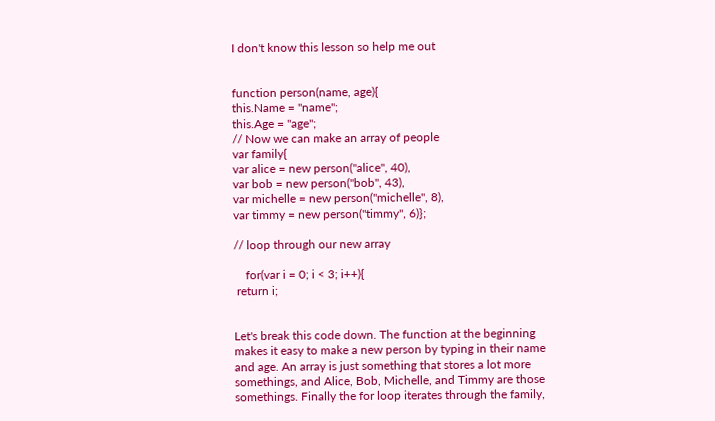I don't know this lesson so help me out


function person(name, age){
this.Name = "name";
this.Age = "age";
// Now we can make an array of people
var family{
var alice = new person("alice", 40),
var bob = new person("bob", 43),
var michelle = new person("michelle", 8),
var timmy = new person("timmy", 6)};

// loop through our new array

    for(var i = 0; i < 3; i++){
 return i;


Let's break this code down. The function at the beginning makes it easy to make a new person by typing in their name and age. An array is just something that stores a lot more somethings, and Alice, Bob, Michelle, and Timmy are those somethings. Finally the for loop iterates through the family,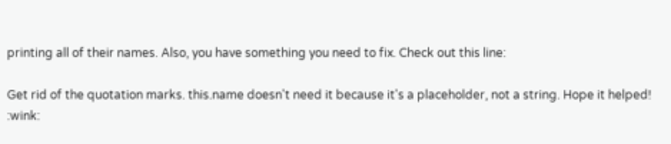printing all of their names. Also, you have something you need to fix. Check out this line:

Get rid of the quotation marks. this.name doesn't need it because it's a placeholder, not a string. Hope it helped! :wink: